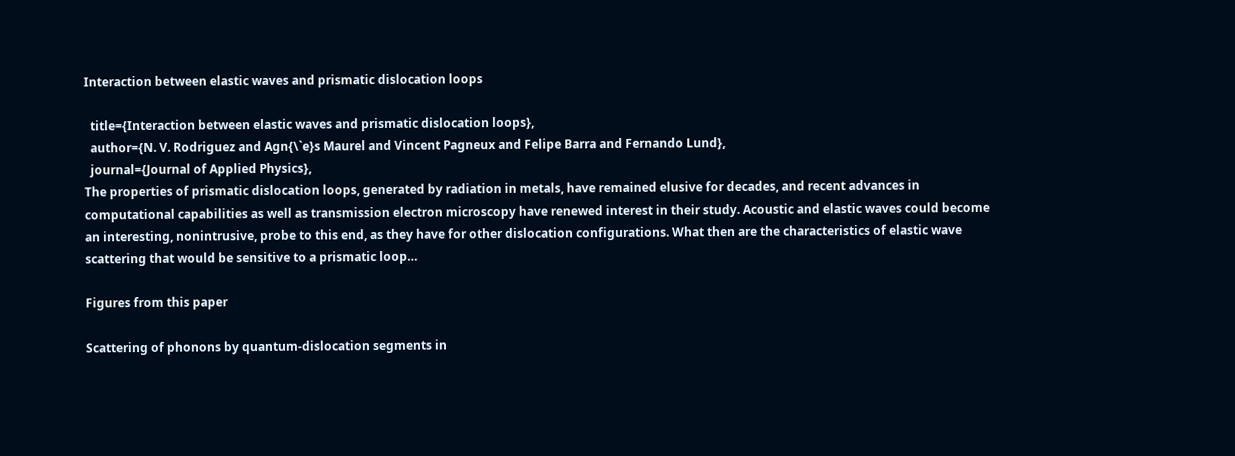Interaction between elastic waves and prismatic dislocation loops

  title={Interaction between elastic waves and prismatic dislocation loops},
  author={N. V. Rodriguez and Agn{\`e}s Maurel and Vincent Pagneux and Felipe Barra and Fernando Lund},
  journal={Journal of Applied Physics},
The properties of prismatic dislocation loops, generated by radiation in metals, have remained elusive for decades, and recent advances in computational capabilities as well as transmission electron microscopy have renewed interest in their study. Acoustic and elastic waves could become an interesting, nonintrusive, probe to this end, as they have for other dislocation configurations. What then are the characteristics of elastic wave scattering that would be sensitive to a prismatic loop…

Figures from this paper

Scattering of phonons by quantum-dislocation segments in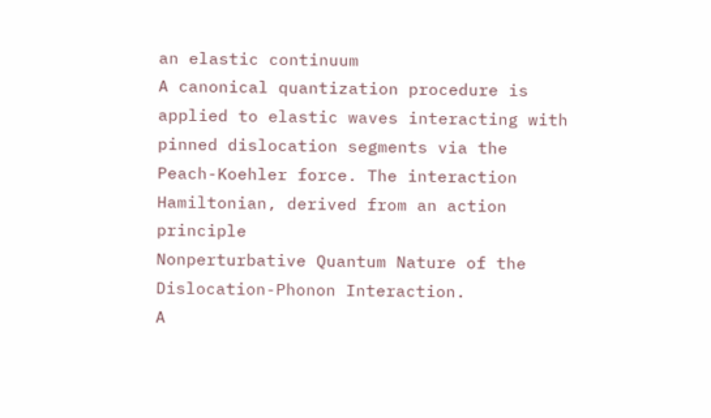an elastic continuum
A canonical quantization procedure is applied to elastic waves interacting with pinned dislocation segments via the Peach-Koehler force. The interaction Hamiltonian, derived from an action principle
Nonperturbative Quantum Nature of the Dislocation-Phonon Interaction.
A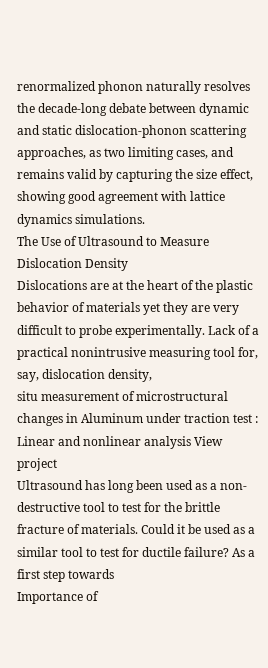renormalized phonon naturally resolves the decade-long debate between dynamic and static dislocation-phonon scattering approaches, as two limiting cases, and remains valid by capturing the size effect, showing good agreement with lattice dynamics simulations.
The Use of Ultrasound to Measure Dislocation Density
Dislocations are at the heart of the plastic behavior of materials yet they are very difficult to probe experimentally. Lack of a practical nonintrusive measuring tool for, say, dislocation density,
situ measurement of microstructural changes in Aluminum under traction test : Linear and nonlinear analysis View project
Ultrasound has long been used as a non-destructive tool to test for the brittle fracture of materials. Could it be used as a similar tool to test for ductile failure? As a first step towards
Importance of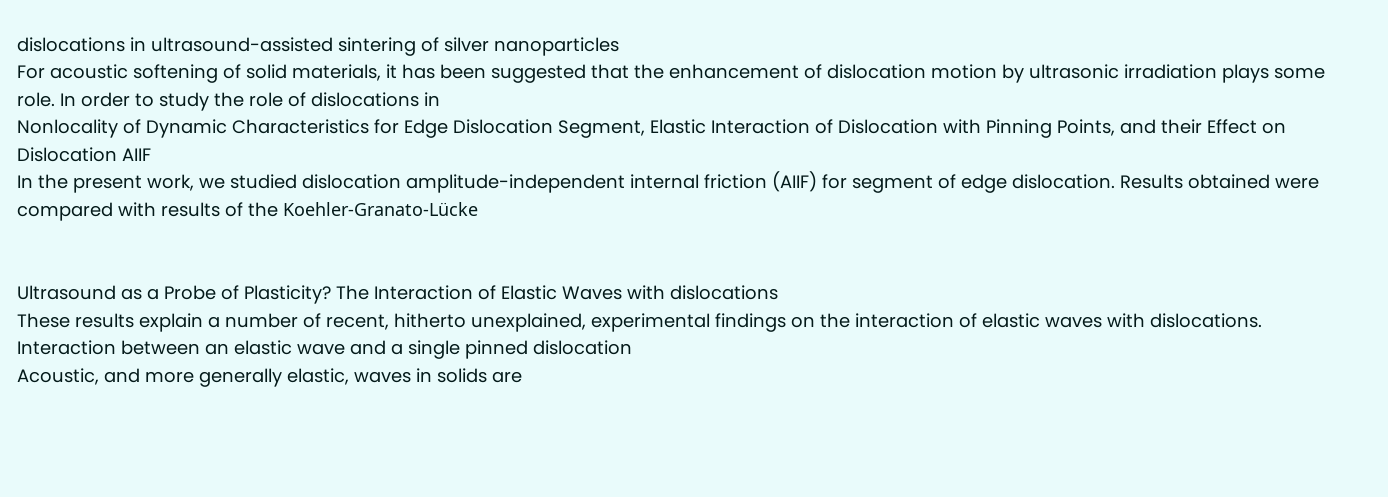dislocations in ultrasound-assisted sintering of silver nanoparticles
For acoustic softening of solid materials, it has been suggested that the enhancement of dislocation motion by ultrasonic irradiation plays some role. In order to study the role of dislocations in
Nonlocality of Dynamic Characteristics for Edge Dislocation Segment, Elastic Interaction of Dislocation with Pinning Points, and their Effect on Dislocation AIIF
In the present work, we studied dislocation amplitude-independent internal friction (AIIF) for segment of edge dislocation. Results obtained were compared with results of the Koehler-Granato-Lücke


Ultrasound as a Probe of Plasticity? The Interaction of Elastic Waves with dislocations
These results explain a number of recent, hitherto unexplained, experimental findings on the interaction of elastic waves with dislocations.
Interaction between an elastic wave and a single pinned dislocation
Acoustic, and more generally elastic, waves in solids are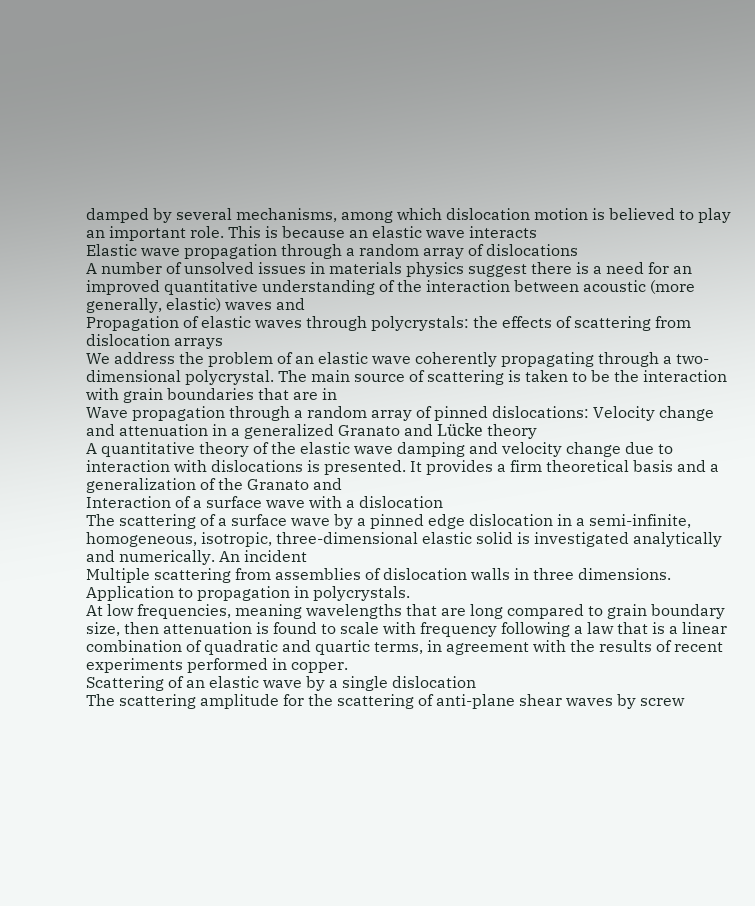damped by several mechanisms, among which dislocation motion is believed to play an important role. This is because an elastic wave interacts
Elastic wave propagation through a random array of dislocations
A number of unsolved issues in materials physics suggest there is a need for an improved quantitative understanding of the interaction between acoustic (more generally, elastic) waves and
Propagation of elastic waves through polycrystals: the effects of scattering from dislocation arrays
We address the problem of an elastic wave coherently propagating through a two-dimensional polycrystal. The main source of scattering is taken to be the interaction with grain boundaries that are in
Wave propagation through a random array of pinned dislocations: Velocity change and attenuation in a generalized Granato and Lücke theory
A quantitative theory of the elastic wave damping and velocity change due to interaction with dislocations is presented. It provides a firm theoretical basis and a generalization of the Granato and
Interaction of a surface wave with a dislocation
The scattering of a surface wave by a pinned edge dislocation in a semi-infinite, homogeneous, isotropic, three-dimensional elastic solid is investigated analytically and numerically. An incident
Multiple scattering from assemblies of dislocation walls in three dimensions. Application to propagation in polycrystals.
At low frequencies, meaning wavelengths that are long compared to grain boundary size, then attenuation is found to scale with frequency following a law that is a linear combination of quadratic and quartic terms, in agreement with the results of recent experiments performed in copper.
Scattering of an elastic wave by a single dislocation
The scattering amplitude for the scattering of anti-plane shear waves by screw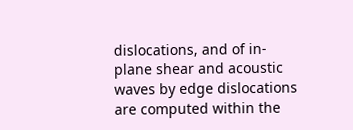dislocations, and of in-plane shear and acoustic waves by edge dislocations are computed within the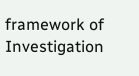framework of
Investigation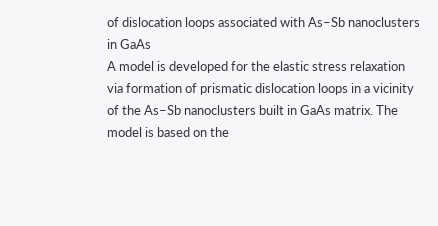of dislocation loops associated with As–Sb nanoclusters in GaAs
A model is developed for the elastic stress relaxation via formation of prismatic dislocation loops in a vicinity of the As–Sb nanoclusters built in GaAs matrix. The model is based on the